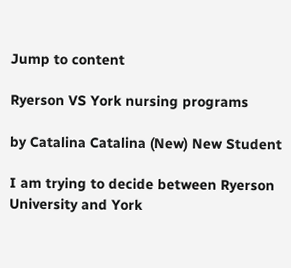Jump to content

Ryerson VS York nursing programs

by Catalina Catalina (New) New Student

I am trying to decide between Ryerson University and York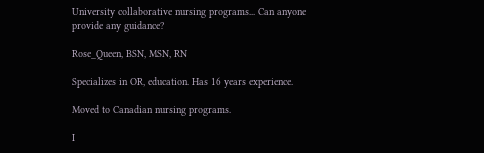University collaborative nursing programs... Can anyone provide any guidance?

Rose_Queen, BSN, MSN, RN

Specializes in OR, education. Has 16 years experience.

Moved to Canadian nursing programs.

I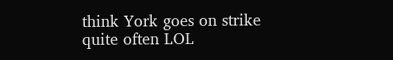think York goes on strike quite often LOL